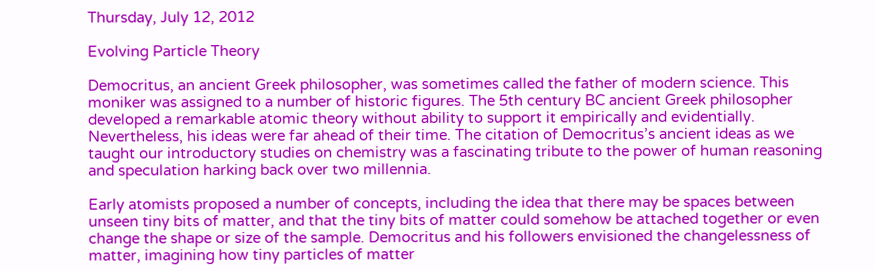Thursday, July 12, 2012

Evolving Particle Theory

Democritus, an ancient Greek philosopher, was sometimes called the father of modern science. This moniker was assigned to a number of historic figures. The 5th century BC ancient Greek philosopher developed a remarkable atomic theory without ability to support it empirically and evidentially. Nevertheless, his ideas were far ahead of their time. The citation of Democritus’s ancient ideas as we taught our introductory studies on chemistry was a fascinating tribute to the power of human reasoning and speculation harking back over two millennia.

Early atomists proposed a number of concepts, including the idea that there may be spaces between unseen tiny bits of matter, and that the tiny bits of matter could somehow be attached together or even change the shape or size of the sample. Democritus and his followers envisioned the changelessness of matter, imagining how tiny particles of matter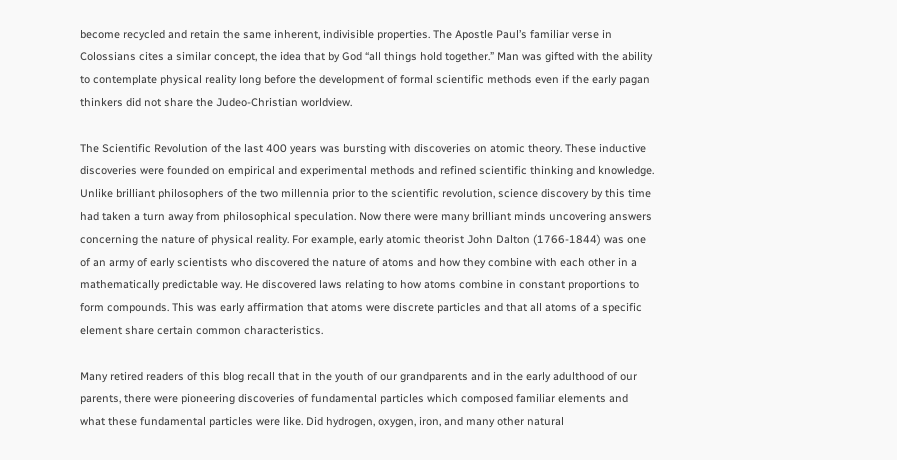become recycled and retain the same inherent, indivisible properties. The Apostle Paul’s familiar verse in Colossians cites a similar concept, the idea that by God “all things hold together.” Man was gifted with the ability to contemplate physical reality long before the development of formal scientific methods even if the early pagan thinkers did not share the Judeo-Christian worldview.

The Scientific Revolution of the last 400 years was bursting with discoveries on atomic theory. These inductive discoveries were founded on empirical and experimental methods and refined scientific thinking and knowledge. Unlike brilliant philosophers of the two millennia prior to the scientific revolution, science discovery by this time had taken a turn away from philosophical speculation. Now there were many brilliant minds uncovering answers concerning the nature of physical reality. For example, early atomic theorist John Dalton (1766-1844) was one of an army of early scientists who discovered the nature of atoms and how they combine with each other in a mathematically predictable way. He discovered laws relating to how atoms combine in constant proportions to form compounds. This was early affirmation that atoms were discrete particles and that all atoms of a specific element share certain common characteristics.

Many retired readers of this blog recall that in the youth of our grandparents and in the early adulthood of our parents, there were pioneering discoveries of fundamental particles which composed familiar elements and what these fundamental particles were like. Did hydrogen, oxygen, iron, and many other natural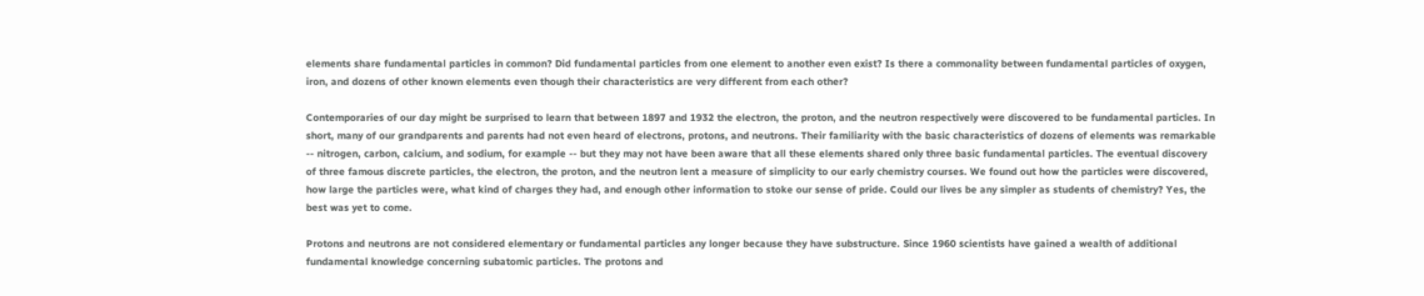elements share fundamental particles in common? Did fundamental particles from one element to another even exist? Is there a commonality between fundamental particles of oxygen, iron, and dozens of other known elements even though their characteristics are very different from each other?

Contemporaries of our day might be surprised to learn that between 1897 and 1932 the electron, the proton, and the neutron respectively were discovered to be fundamental particles. In short, many of our grandparents and parents had not even heard of electrons, protons, and neutrons. Their familiarity with the basic characteristics of dozens of elements was remarkable -- nitrogen, carbon, calcium, and sodium, for example -- but they may not have been aware that all these elements shared only three basic fundamental particles. The eventual discovery of three famous discrete particles, the electron, the proton, and the neutron lent a measure of simplicity to our early chemistry courses. We found out how the particles were discovered, how large the particles were, what kind of charges they had, and enough other information to stoke our sense of pride. Could our lives be any simpler as students of chemistry? Yes, the best was yet to come.

Protons and neutrons are not considered elementary or fundamental particles any longer because they have substructure. Since 1960 scientists have gained a wealth of additional fundamental knowledge concerning subatomic particles. The protons and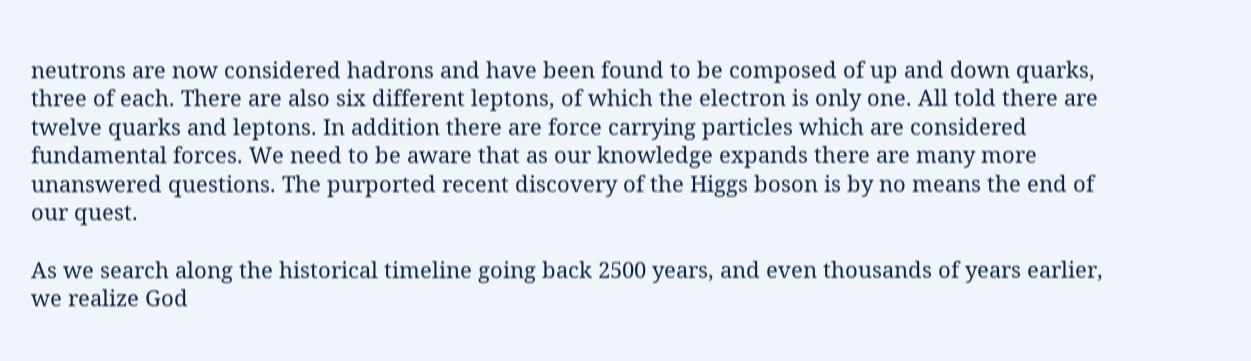neutrons are now considered hadrons and have been found to be composed of up and down quarks, three of each. There are also six different leptons, of which the electron is only one. All told there are twelve quarks and leptons. In addition there are force carrying particles which are considered fundamental forces. We need to be aware that as our knowledge expands there are many more unanswered questions. The purported recent discovery of the Higgs boson is by no means the end of our quest.

As we search along the historical timeline going back 2500 years, and even thousands of years earlier, we realize God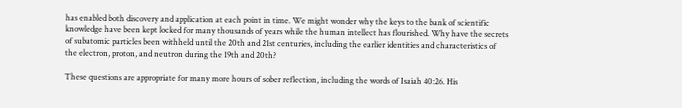has enabled both discovery and application at each point in time. We might wonder why the keys to the bank of scientific knowledge have been kept locked for many thousands of years while the human intellect has flourished. Why have the secrets of subatomic particles been withheld until the 20th and 21st centuries, including the earlier identities and characteristics of the electron, proton, and neutron during the 19th and 20th?

These questions are appropriate for many more hours of sober reflection, including the words of Isaiah 40:26. His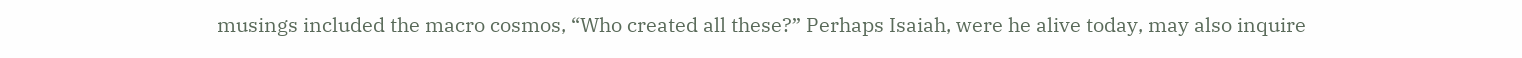musings included the macro cosmos, “Who created all these?” Perhaps Isaiah, were he alive today, may also inquire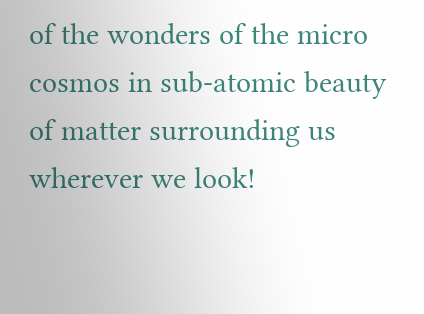of the wonders of the micro cosmos in sub-atomic beauty of matter surrounding us wherever we look!